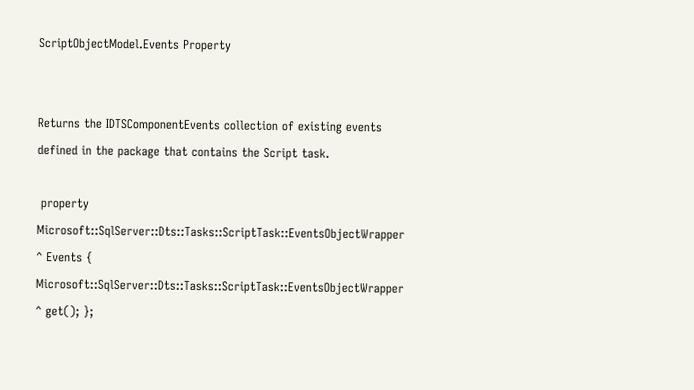ScriptObjectModel.Events Property


Returns the IDTSComponentEvents collection of existing events defined in the package that contains the Script task.

 property Microsoft::SqlServer::Dts::Tasks::ScriptTask::EventsObjectWrapper ^ Events { Microsoft::SqlServer::Dts::Tasks::ScriptTask::EventsObjectWrapper ^ get(); };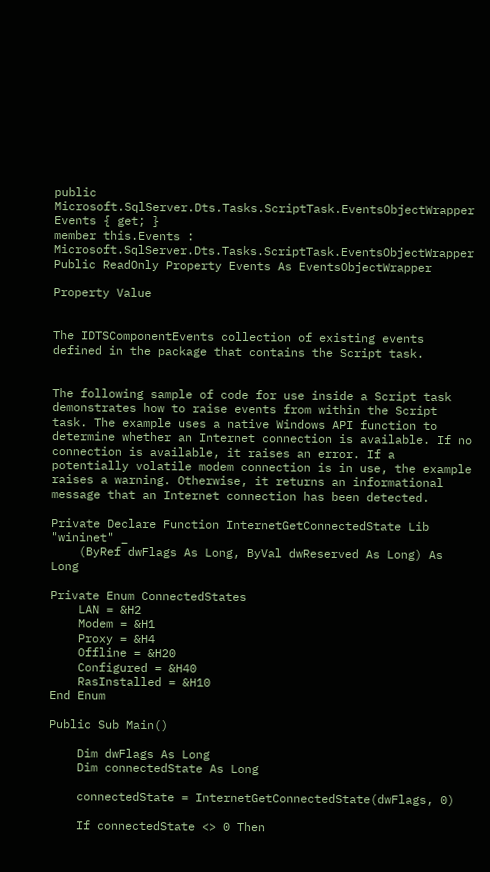public Microsoft.SqlServer.Dts.Tasks.ScriptTask.EventsObjectWrapper Events { get; }
member this.Events : Microsoft.SqlServer.Dts.Tasks.ScriptTask.EventsObjectWrapper
Public ReadOnly Property Events As EventsObjectWrapper

Property Value


The IDTSComponentEvents collection of existing events defined in the package that contains the Script task.


The following sample of code for use inside a Script task demonstrates how to raise events from within the Script task. The example uses a native Windows API function to determine whether an Internet connection is available. If no connection is available, it raises an error. If a potentially volatile modem connection is in use, the example raises a warning. Otherwise, it returns an informational message that an Internet connection has been detected.

Private Declare Function InternetGetConnectedState Lib "wininet" _
    (ByRef dwFlags As Long, ByVal dwReserved As Long) As Long

Private Enum ConnectedStates
    LAN = &H2
    Modem = &H1
    Proxy = &H4
    Offline = &H20
    Configured = &H40
    RasInstalled = &H10
End Enum

Public Sub Main()

    Dim dwFlags As Long
    Dim connectedState As Long

    connectedState = InternetGetConnectedState(dwFlags, 0)

    If connectedState <> 0 Then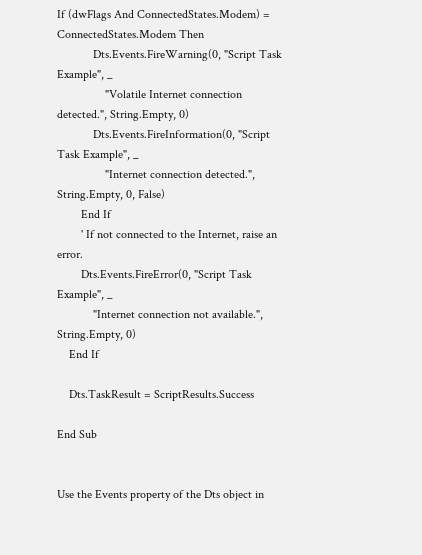If (dwFlags And ConnectedStates.Modem) = ConnectedStates.Modem Then
            Dts.Events.FireWarning(0, "Script Task Example", _
                "Volatile Internet connection detected.", String.Empty, 0)
            Dts.Events.FireInformation(0, "Script Task Example", _
                "Internet connection detected.", String.Empty, 0, False)
        End If
        ' If not connected to the Internet, raise an error.
        Dts.Events.FireError(0, "Script Task Example", _
            "Internet connection not available.", String.Empty, 0)
    End If

    Dts.TaskResult = ScriptResults.Success

End Sub


Use the Events property of the Dts object in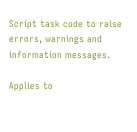Script task code to raise errors, warnings and information messages.

Applies to